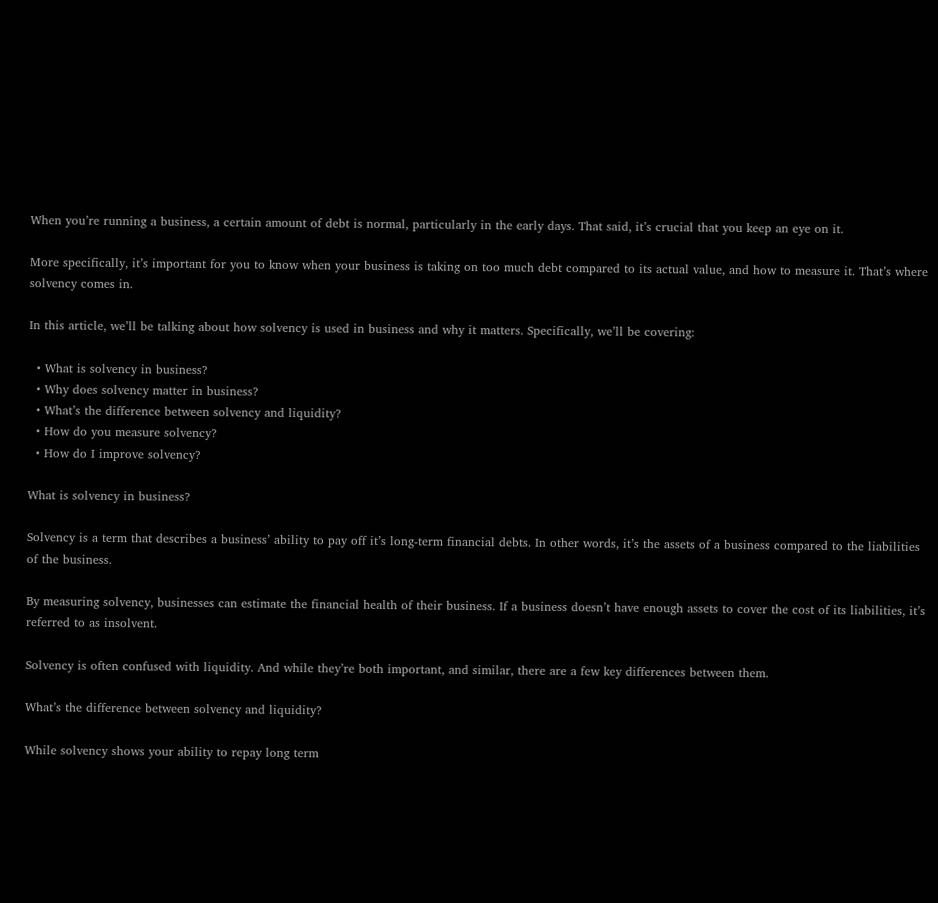When you’re running a business, a certain amount of debt is normal, particularly in the early days. That said, it’s crucial that you keep an eye on it.

More specifically, it’s important for you to know when your business is taking on too much debt compared to its actual value, and how to measure it. That’s where solvency comes in.

In this article, we’ll be talking about how solvency is used in business and why it matters. Specifically, we’ll be covering:

  • What is solvency in business?
  • Why does solvency matter in business?
  • What’s the difference between solvency and liquidity?
  • How do you measure solvency?
  • How do I improve solvency?

What is solvency in business?

Solvency is a term that describes a business’ ability to pay off it’s long-term financial debts. In other words, it’s the assets of a business compared to the liabilities of the business.

By measuring solvency, businesses can estimate the financial health of their business. If a business doesn’t have enough assets to cover the cost of its liabilities, it’s referred to as insolvent.

Solvency is often confused with liquidity. And while they’re both important, and similar, there are a few key differences between them.

What’s the difference between solvency and liquidity?

While solvency shows your ability to repay long term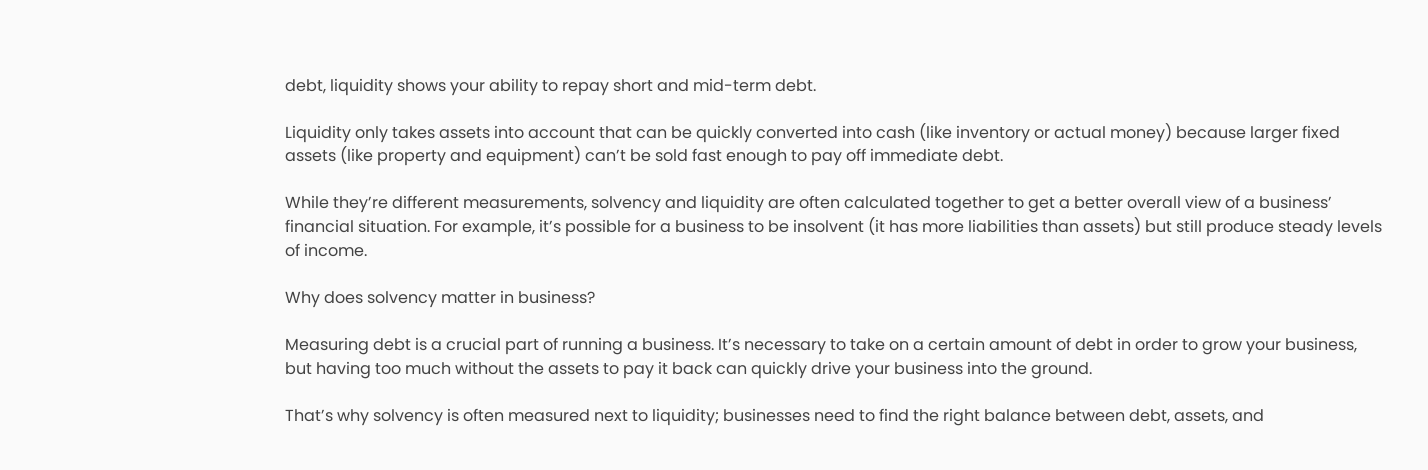debt, liquidity shows your ability to repay short and mid-term debt.

Liquidity only takes assets into account that can be quickly converted into cash (like inventory or actual money) because larger fixed assets (like property and equipment) can’t be sold fast enough to pay off immediate debt.

While they’re different measurements, solvency and liquidity are often calculated together to get a better overall view of a business’ financial situation. For example, it’s possible for a business to be insolvent (it has more liabilities than assets) but still produce steady levels of income.

Why does solvency matter in business?

Measuring debt is a crucial part of running a business. It’s necessary to take on a certain amount of debt in order to grow your business, but having too much without the assets to pay it back can quickly drive your business into the ground.

That’s why solvency is often measured next to liquidity; businesses need to find the right balance between debt, assets, and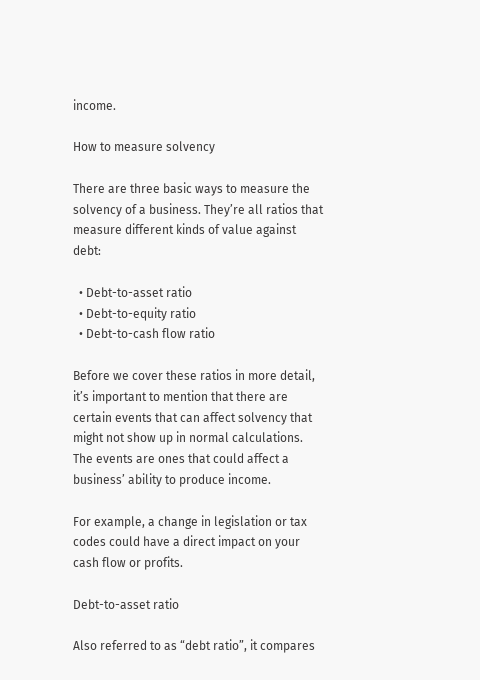income.

How to measure solvency

There are three basic ways to measure the solvency of a business. They’re all ratios that measure different kinds of value against debt:

  • Debt-to-asset ratio
  • Debt-to-equity ratio
  • Debt-to-cash flow ratio

Before we cover these ratios in more detail, it’s important to mention that there are certain events that can affect solvency that might not show up in normal calculations. The events are ones that could affect a business’ ability to produce income.

For example, a change in legislation or tax codes could have a direct impact on your cash flow or profits.

Debt-to-asset ratio

Also referred to as “debt ratio”, it compares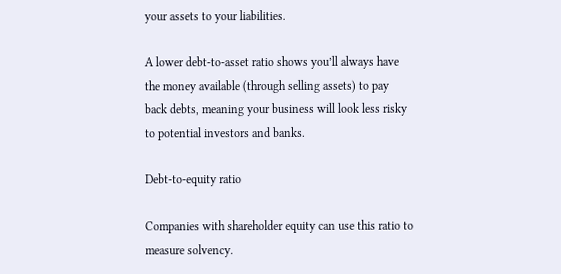your assets to your liabilities.

A lower debt-to-asset ratio shows you’ll always have the money available (through selling assets) to pay back debts, meaning your business will look less risky to potential investors and banks.

Debt-to-equity ratio

Companies with shareholder equity can use this ratio to measure solvency.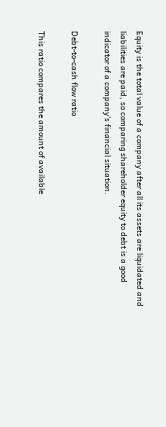Equity is the total value of a company after all its assets are liquidated and liabilities are paid, so comparing shareholder equity to debt is a good indicator of a company’s financial situation.

Debt-to-cash flow ratio

This ratio compares the amount of available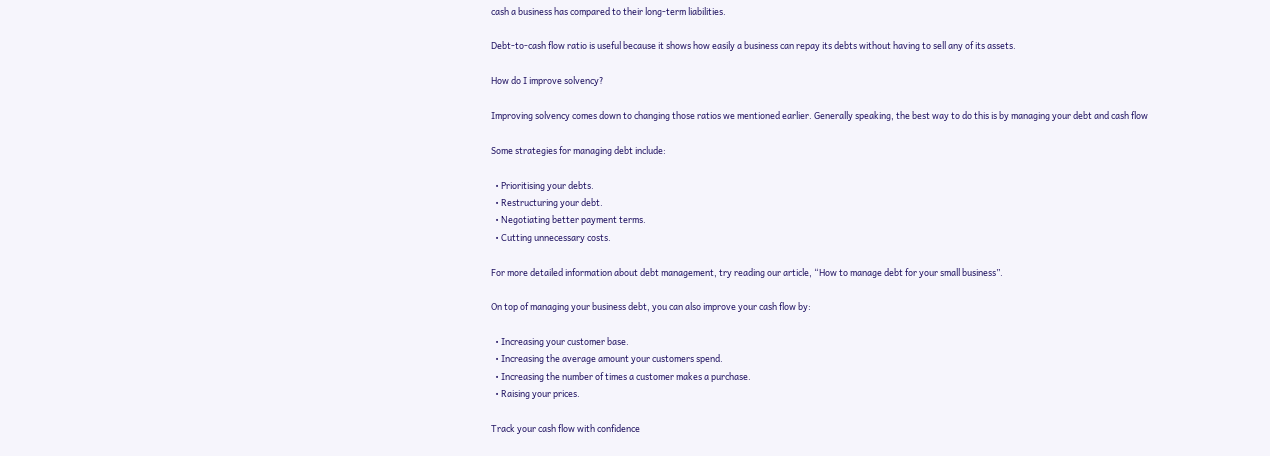cash a business has compared to their long-term liabilities.

Debt-to-cash flow ratio is useful because it shows how easily a business can repay its debts without having to sell any of its assets.

How do I improve solvency?

Improving solvency comes down to changing those ratios we mentioned earlier. Generally speaking, the best way to do this is by managing your debt and cash flow

Some strategies for managing debt include:

  • Prioritising your debts.
  • Restructuring your debt.
  • Negotiating better payment terms.
  • Cutting unnecessary costs.

For more detailed information about debt management, try reading our article, “How to manage debt for your small business”.

On top of managing your business debt, you can also improve your cash flow by:

  • Increasing your customer base.
  • Increasing the average amount your customers spend.
  • Increasing the number of times a customer makes a purchase.
  • Raising your prices.

Track your cash flow with confidence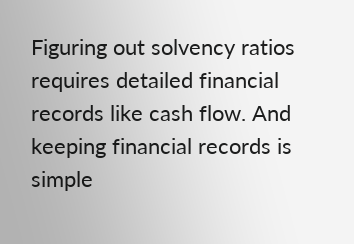Figuring out solvency ratios requires detailed financial records like cash flow. And keeping financial records is simple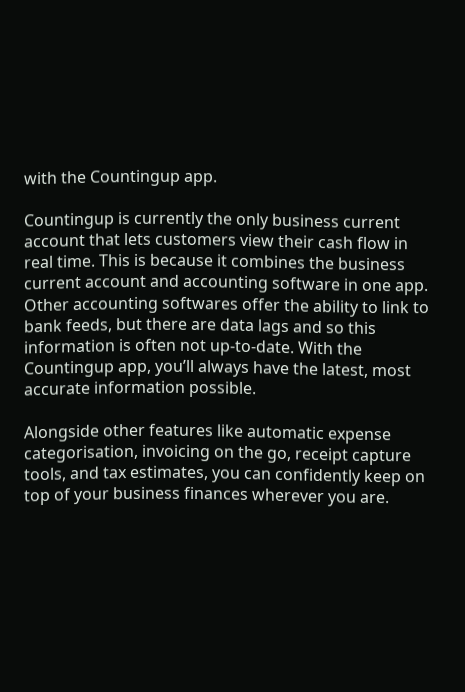with the Countingup app.

Countingup is currently the only business current account that lets customers view their cash flow in real time. This is because it combines the business current account and accounting software in one app. Other accounting softwares offer the ability to link to bank feeds, but there are data lags and so this information is often not up-to-date. With the Countingup app, you’ll always have the latest, most accurate information possible.

Alongside other features like automatic expense categorisation, invoicing on the go, receipt capture tools, and tax estimates, you can confidently keep on top of your business finances wherever you are.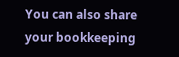You can also share your bookkeeping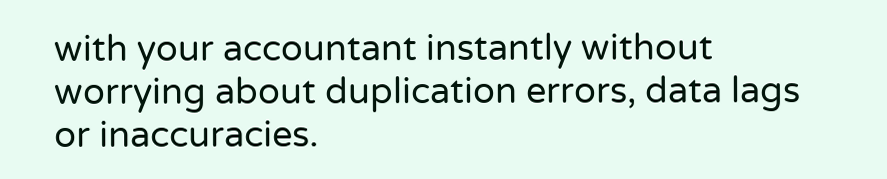with your accountant instantly without worrying about duplication errors, data lags or inaccuracies.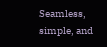Seamless, simple, and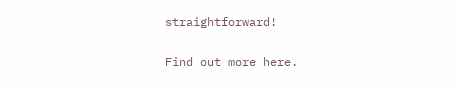straightforward!

Find out more here.